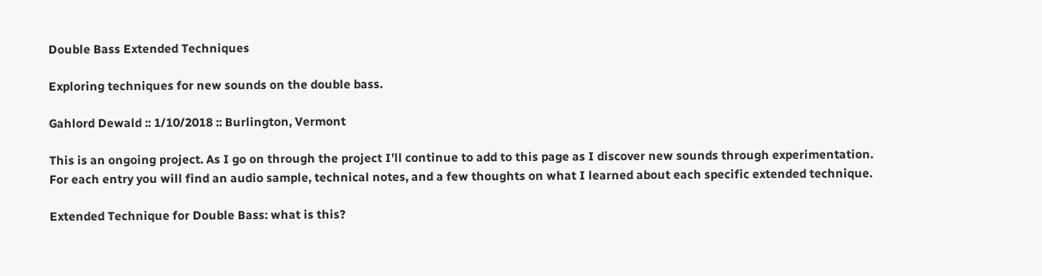Double Bass Extended Techniques

Exploring techniques for new sounds on the double bass.

Gahlord Dewald :: 1/10/2018 :: Burlington, Vermont

This is an ongoing project. As I go on through the project I’ll continue to add to this page as I discover new sounds through experimentation. For each entry you will find an audio sample, technical notes, and a few thoughts on what I learned about each specific extended technique.

Extended Technique for Double Bass: what is this?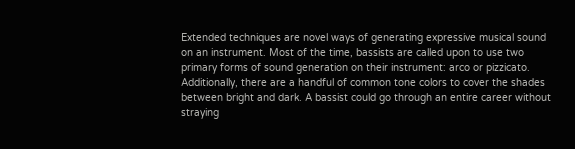Extended techniques are novel ways of generating expressive musical sound on an instrument. Most of the time, bassists are called upon to use two primary forms of sound generation on their instrument: arco or pizzicato. Additionally, there are a handful of common tone colors to cover the shades between bright and dark. A bassist could go through an entire career without straying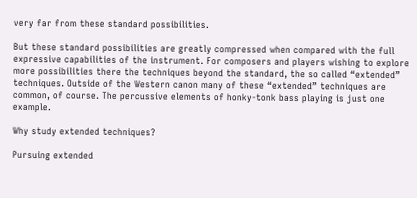very far from these standard possibilities.

But these standard possibilities are greatly compressed when compared with the full expressive capabilities of the instrument. For composers and players wishing to explore more possibilities there the techniques beyond the standard, the so called “extended” techniques. Outside of the Western canon many of these “extended” techniques are common, of course. The percussive elements of honky-tonk bass playing is just one example.

Why study extended techniques?

Pursuing extended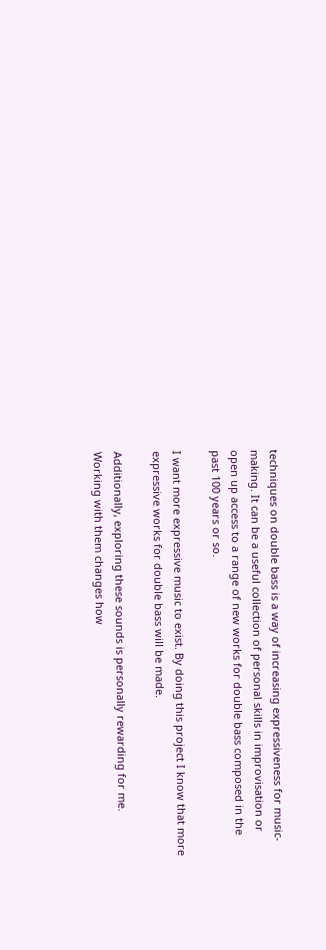techniques on double bass is a way of increasing expressiveness for music-making. It can be a useful collection of personal skills in improvisation or open up access to a range of new works for double bass composed in the past 100 years or so.

I want more expressive music to exist. By doing this project I know that more expressive works for double bass will be made.

Additionally, exploring these sounds is personally rewarding for me. Working with them changes how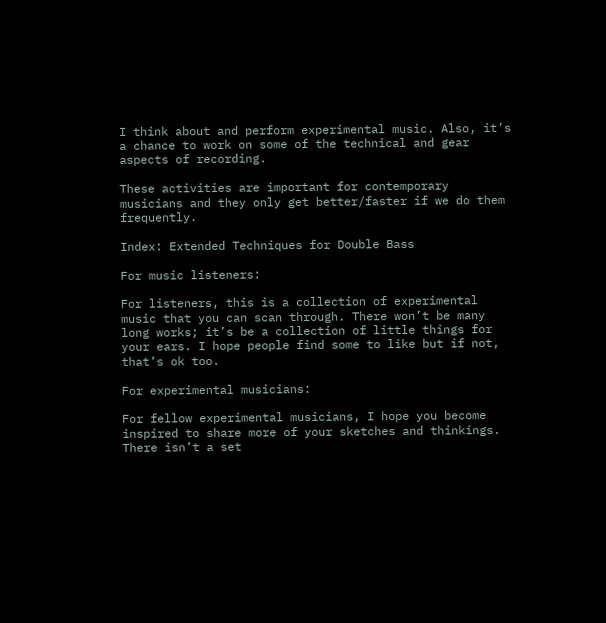I think about and perform experimental music. Also, it’s a chance to work on some of the technical and gear aspects of recording.

These activities are important for contemporary musicians and they only get better/faster if we do them frequently.

Index: Extended Techniques for Double Bass

For music listeners:

For listeners, this is a collection of experimental music that you can scan through. There won’t be many long works; it’s be a collection of little things for your ears. I hope people find some to like but if not, that’s ok too.

For experimental musicians:

For fellow experimental musicians, I hope you become inspired to share more of your sketches and thinkings. There isn’t a set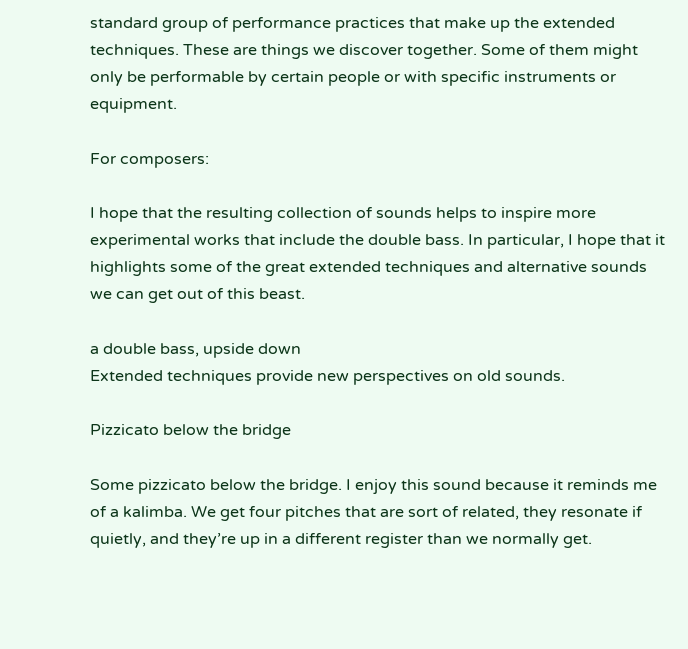standard group of performance practices that make up the extended techniques. These are things we discover together. Some of them might only be performable by certain people or with specific instruments or equipment.

For composers:

I hope that the resulting collection of sounds helps to inspire more experimental works that include the double bass. In particular, I hope that it highlights some of the great extended techniques and alternative sounds we can get out of this beast.

a double bass, upside down
Extended techniques provide new perspectives on old sounds.

Pizzicato below the bridge

Some pizzicato below the bridge. I enjoy this sound because it reminds me of a kalimba. We get four pitches that are sort of related, they resonate if quietly, and they’re up in a different register than we normally get.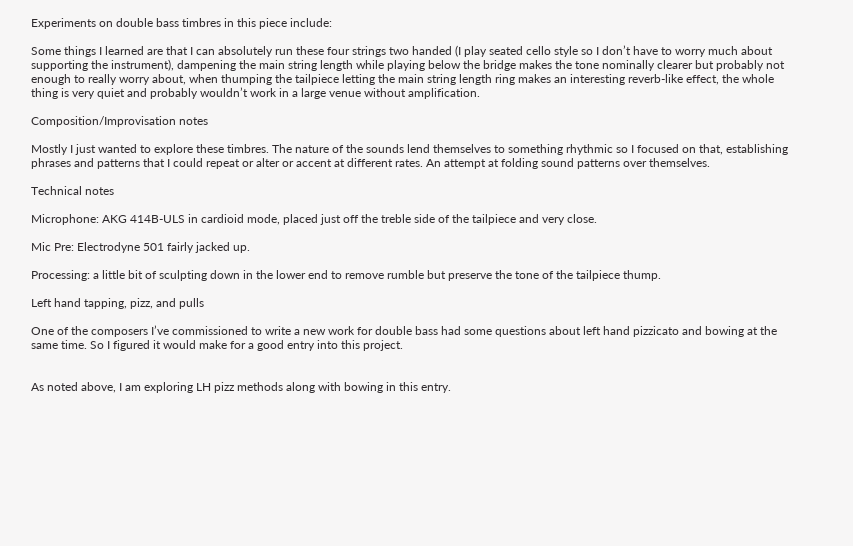Experiments on double bass timbres in this piece include:

Some things I learned are that I can absolutely run these four strings two handed (I play seated cello style so I don’t have to worry much about supporting the instrument), dampening the main string length while playing below the bridge makes the tone nominally clearer but probably not enough to really worry about, when thumping the tailpiece letting the main string length ring makes an interesting reverb-like effect, the whole thing is very quiet and probably wouldn’t work in a large venue without amplification.

Composition/Improvisation notes

Mostly I just wanted to explore these timbres. The nature of the sounds lend themselves to something rhythmic so I focused on that, establishing phrases and patterns that I could repeat or alter or accent at different rates. An attempt at folding sound patterns over themselves.

Technical notes

Microphone: AKG 414B-ULS in cardioid mode, placed just off the treble side of the tailpiece and very close.

Mic Pre: Electrodyne 501 fairly jacked up.

Processing: a little bit of sculpting down in the lower end to remove rumble but preserve the tone of the tailpiece thump.

Left hand tapping, pizz, and pulls

One of the composers I’ve commissioned to write a new work for double bass had some questions about left hand pizzicato and bowing at the same time. So I figured it would make for a good entry into this project.


As noted above, I am exploring LH pizz methods along with bowing in this entry.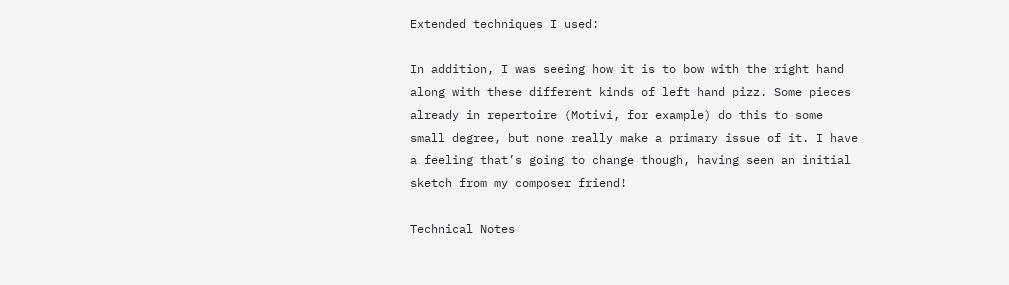Extended techniques I used:

In addition, I was seeing how it is to bow with the right hand along with these different kinds of left hand pizz. Some pieces already in repertoire (Motivi, for example) do this to some small degree, but none really make a primary issue of it. I have a feeling that’s going to change though, having seen an initial sketch from my composer friend!

Technical Notes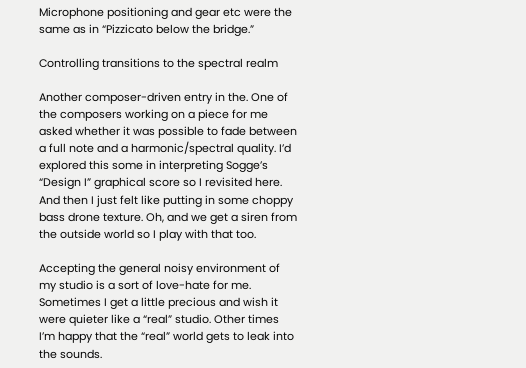Microphone positioning and gear etc were the same as in “Pizzicato below the bridge.”

Controlling transitions to the spectral realm

Another composer-driven entry in the. One of the composers working on a piece for me asked whether it was possible to fade between a full note and a harmonic/spectral quality. I’d explored this some in interpreting Sogge’s “Design I” graphical score so I revisited here. And then I just felt like putting in some choppy bass drone texture. Oh, and we get a siren from the outside world so I play with that too.

Accepting the general noisy environment of my studio is a sort of love-hate for me. Sometimes I get a little precious and wish it were quieter like a “real” studio. Other times I’m happy that the “real” world gets to leak into the sounds.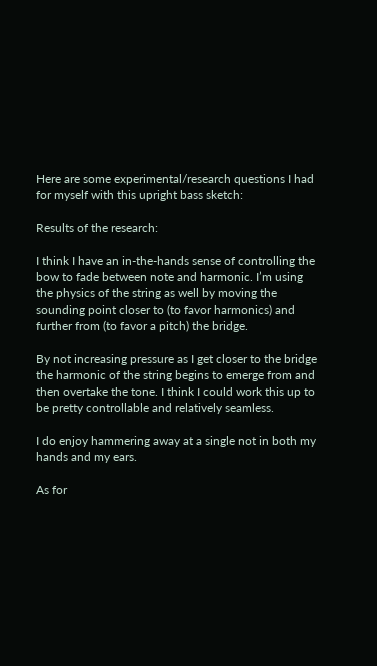Here are some experimental/research questions I had for myself with this upright bass sketch:

Results of the research:

I think I have an in-the-hands sense of controlling the bow to fade between note and harmonic. I’m using the physics of the string as well by moving the sounding point closer to (to favor harmonics) and further from (to favor a pitch) the bridge.

By not increasing pressure as I get closer to the bridge the harmonic of the string begins to emerge from and then overtake the tone. I think I could work this up to be pretty controllable and relatively seamless.

I do enjoy hammering away at a single not in both my hands and my ears.

As for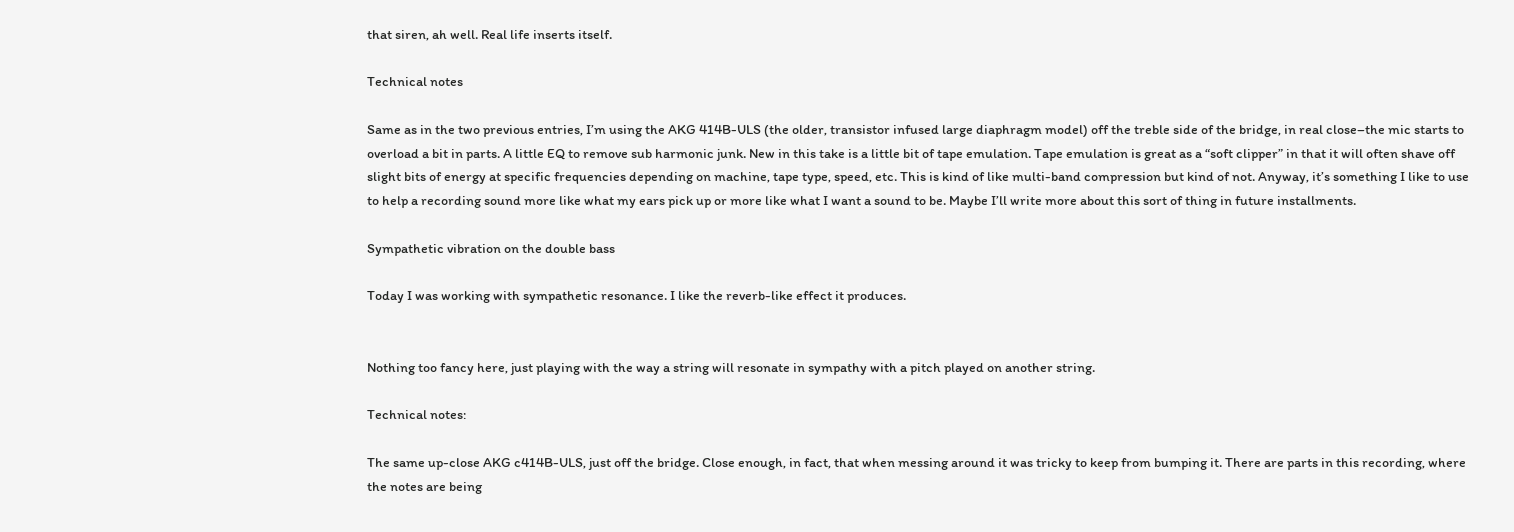that siren, ah well. Real life inserts itself.

Technical notes

Same as in the two previous entries, I’m using the AKG 414B-ULS (the older, transistor infused large diaphragm model) off the treble side of the bridge, in real close–the mic starts to overload a bit in parts. A little EQ to remove sub harmonic junk. New in this take is a little bit of tape emulation. Tape emulation is great as a “soft clipper” in that it will often shave off slight bits of energy at specific frequencies depending on machine, tape type, speed, etc. This is kind of like multi-band compression but kind of not. Anyway, it’s something I like to use to help a recording sound more like what my ears pick up or more like what I want a sound to be. Maybe I’ll write more about this sort of thing in future installments.

Sympathetic vibration on the double bass

Today I was working with sympathetic resonance. I like the reverb-like effect it produces.


Nothing too fancy here, just playing with the way a string will resonate in sympathy with a pitch played on another string.

Technical notes:

The same up-close AKG c414B-ULS, just off the bridge. Close enough, in fact, that when messing around it was tricky to keep from bumping it. There are parts in this recording, where the notes are being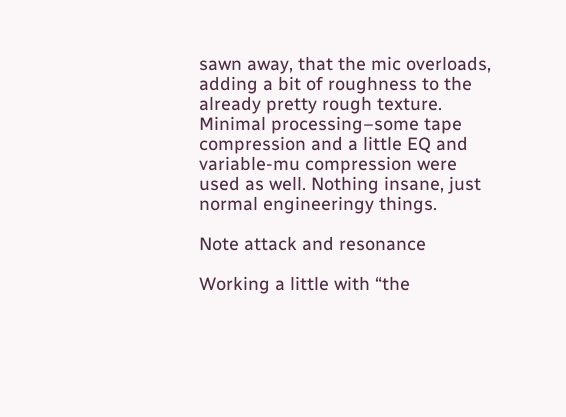sawn away, that the mic overloads, adding a bit of roughness to the already pretty rough texture. Minimal processing–some tape compression and a little EQ and variable-mu compression were used as well. Nothing insane, just normal engineeringy things.

Note attack and resonance

Working a little with “the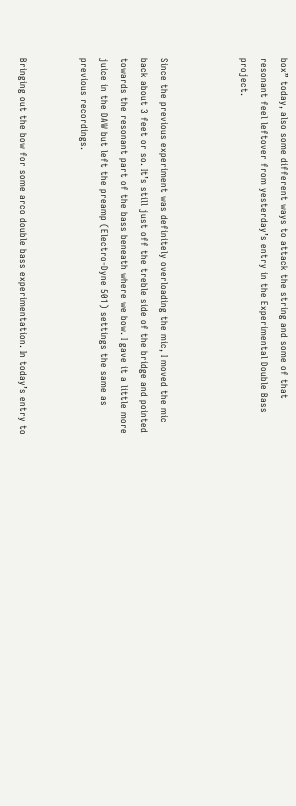box” today, also some different ways to attack the string and some of that resonant feel leftover from yesterday’s entry in the Experimental Double Bass project.



Since the previous experiment was definitely overloading the mic, I moved the mic back about 3 feet or so. It’s still just off the treble side of the bridge and pointed towards the resonant part of the bass beneath where we bow. I gave it a little more juice in the DAW but left the preamp (Electro-Dyne 501) settings the same as previous recordings.


Bringing out the bow for some arco double bass experimentation. In today’s entry to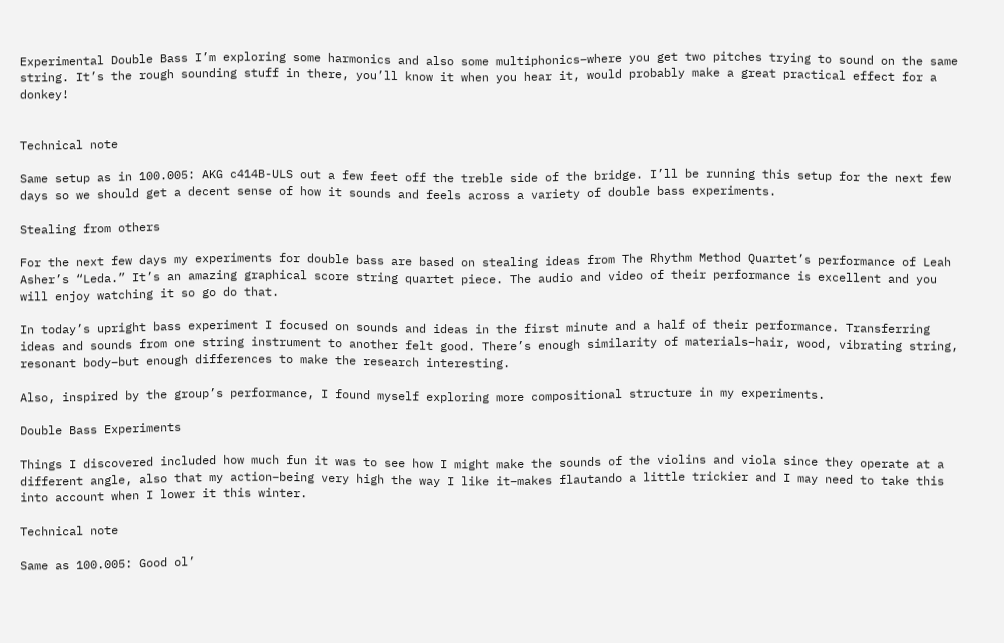Experimental Double Bass I’m exploring some harmonics and also some multiphonics–where you get two pitches trying to sound on the same string. It’s the rough sounding stuff in there, you’ll know it when you hear it, would probably make a great practical effect for a donkey!


Technical note

Same setup as in 100.005: AKG c414B-ULS out a few feet off the treble side of the bridge. I’ll be running this setup for the next few days so we should get a decent sense of how it sounds and feels across a variety of double bass experiments.

Stealing from others

For the next few days my experiments for double bass are based on stealing ideas from The Rhythm Method Quartet’s performance of Leah Asher’s “Leda.” It’s an amazing graphical score string quartet piece. The audio and video of their performance is excellent and you will enjoy watching it so go do that.

In today’s upright bass experiment I focused on sounds and ideas in the first minute and a half of their performance. Transferring ideas and sounds from one string instrument to another felt good. There’s enough similarity of materials–hair, wood, vibrating string, resonant body–but enough differences to make the research interesting.

Also, inspired by the group’s performance, I found myself exploring more compositional structure in my experiments.

Double Bass Experiments

Things I discovered included how much fun it was to see how I might make the sounds of the violins and viola since they operate at a different angle, also that my action–being very high the way I like it–makes flautando a little trickier and I may need to take this into account when I lower it this winter.

Technical note

Same as 100.005: Good ol’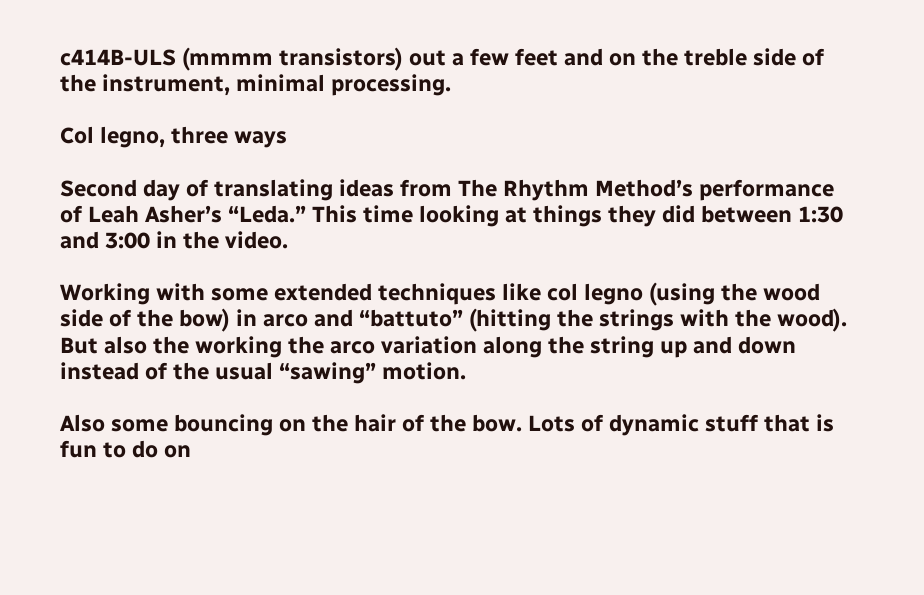c414B-ULS (mmmm transistors) out a few feet and on the treble side of the instrument, minimal processing.

Col legno, three ways

Second day of translating ideas from The Rhythm Method’s performance of Leah Asher’s “Leda.” This time looking at things they did between 1:30 and 3:00 in the video.

Working with some extended techniques like col legno (using the wood side of the bow) in arco and “battuto” (hitting the strings with the wood). But also the working the arco variation along the string up and down instead of the usual “sawing” motion.

Also some bouncing on the hair of the bow. Lots of dynamic stuff that is fun to do on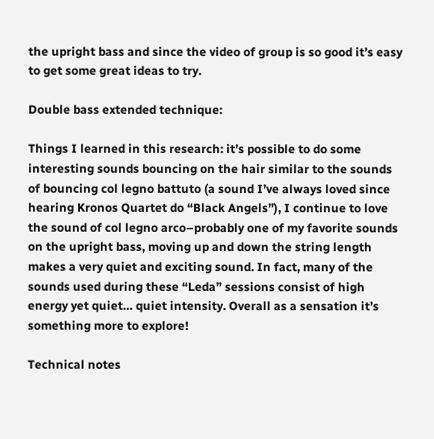the upright bass and since the video of group is so good it’s easy to get some great ideas to try.

Double bass extended technique:

Things I learned in this research: it’s possible to do some interesting sounds bouncing on the hair similar to the sounds of bouncing col legno battuto (a sound I’ve always loved since hearing Kronos Quartet do “Black Angels”), I continue to love the sound of col legno arco–probably one of my favorite sounds on the upright bass, moving up and down the string length makes a very quiet and exciting sound. In fact, many of the sounds used during these “Leda” sessions consist of high energy yet quiet… quiet intensity. Overall as a sensation it’s something more to explore!

Technical notes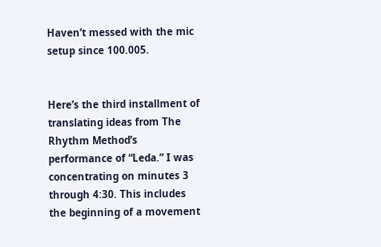Haven’t messed with the mic setup since 100.005.


Here’s the third installment of translating ideas from The Rhythm Method’s performance of “Leda.” I was concentrating on minutes 3 through 4:30. This includes the beginning of a movement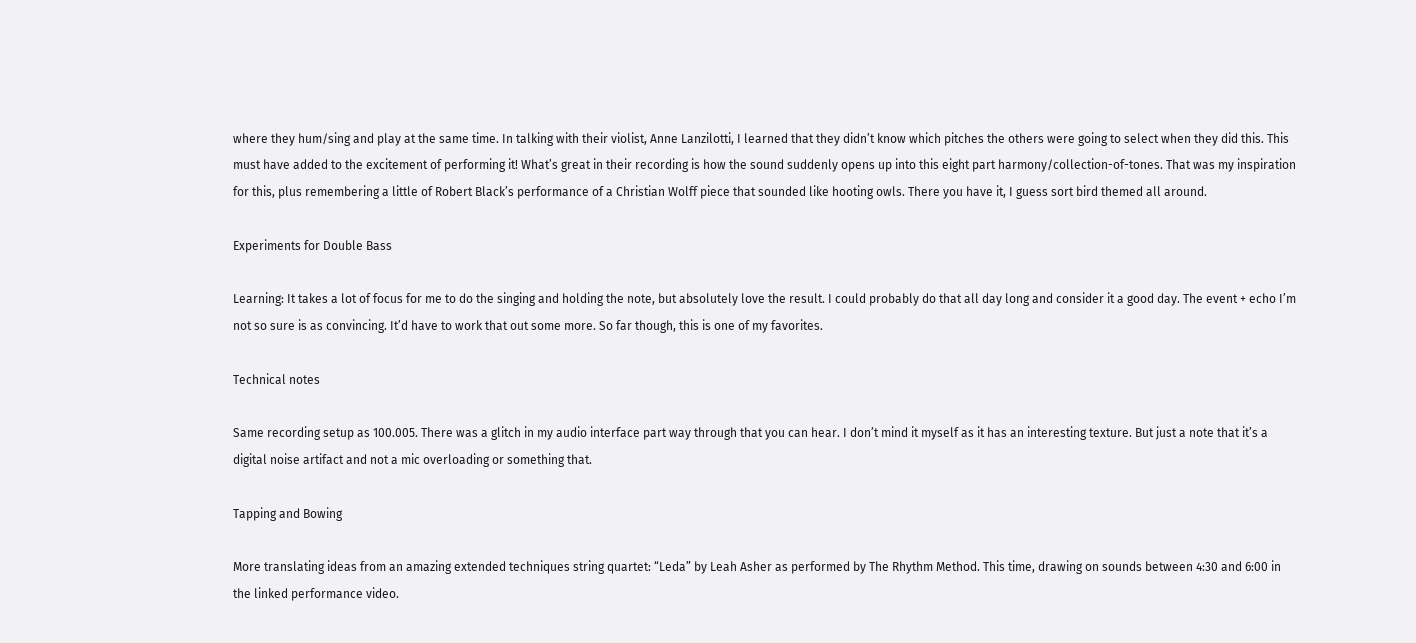where they hum/sing and play at the same time. In talking with their violist, Anne Lanzilotti, I learned that they didn’t know which pitches the others were going to select when they did this. This must have added to the excitement of performing it! What’s great in their recording is how the sound suddenly opens up into this eight part harmony/collection-of-tones. That was my inspiration for this, plus remembering a little of Robert Black’s performance of a Christian Wolff piece that sounded like hooting owls. There you have it, I guess sort bird themed all around.

Experiments for Double Bass

Learning: It takes a lot of focus for me to do the singing and holding the note, but absolutely love the result. I could probably do that all day long and consider it a good day. The event + echo I’m not so sure is as convincing. It’d have to work that out some more. So far though, this is one of my favorites.

Technical notes

Same recording setup as 100.005. There was a glitch in my audio interface part way through that you can hear. I don’t mind it myself as it has an interesting texture. But just a note that it’s a digital noise artifact and not a mic overloading or something that.

Tapping and Bowing

More translating ideas from an amazing extended techniques string quartet: “Leda” by Leah Asher as performed by The Rhythm Method. This time, drawing on sounds between 4:30 and 6:00 in the linked performance video.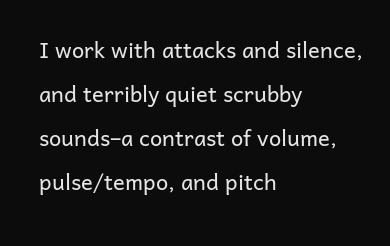I work with attacks and silence, and terribly quiet scrubby sounds–a contrast of volume, pulse/tempo, and pitch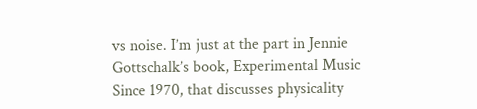vs noise. I’m just at the part in Jennie Gottschalk’s book, Experimental Music Since 1970, that discusses physicality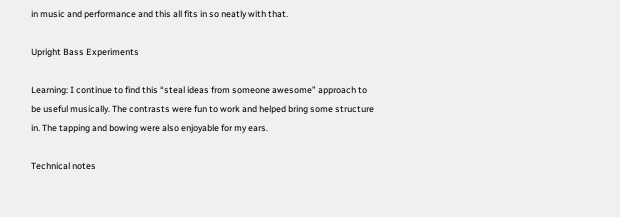in music and performance and this all fits in so neatly with that.

Upright Bass Experiments

Learning: I continue to find this “steal ideas from someone awesome” approach to be useful musically. The contrasts were fun to work and helped bring some structure in. The tapping and bowing were also enjoyable for my ears.

Technical notes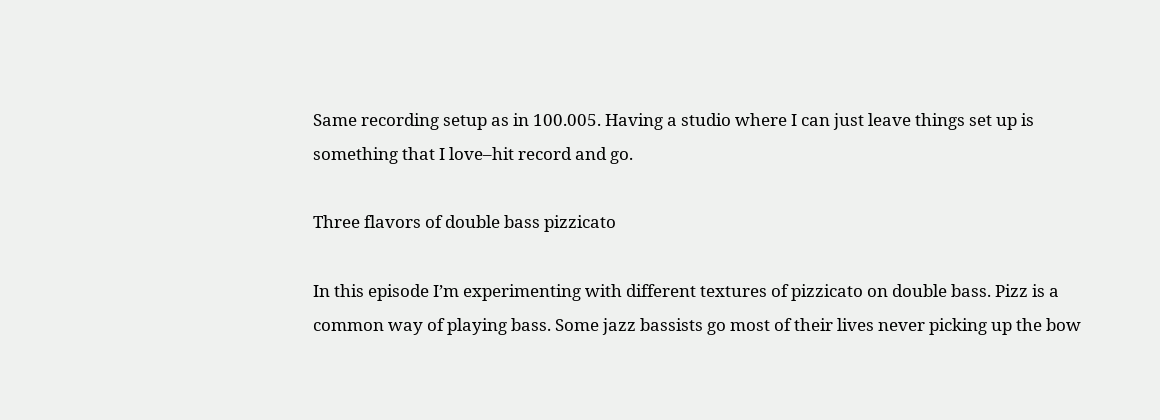Same recording setup as in 100.005. Having a studio where I can just leave things set up is something that I love–hit record and go.

Three flavors of double bass pizzicato

In this episode I’m experimenting with different textures of pizzicato on double bass. Pizz is a common way of playing bass. Some jazz bassists go most of their lives never picking up the bow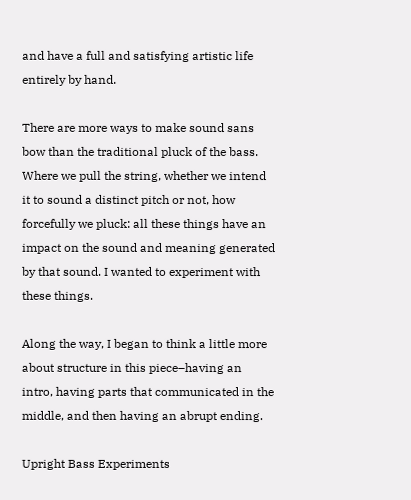and have a full and satisfying artistic life entirely by hand.

There are more ways to make sound sans bow than the traditional pluck of the bass. Where we pull the string, whether we intend it to sound a distinct pitch or not, how forcefully we pluck: all these things have an impact on the sound and meaning generated by that sound. I wanted to experiment with these things.

Along the way, I began to think a little more about structure in this piece–having an intro, having parts that communicated in the middle, and then having an abrupt ending.

Upright Bass Experiments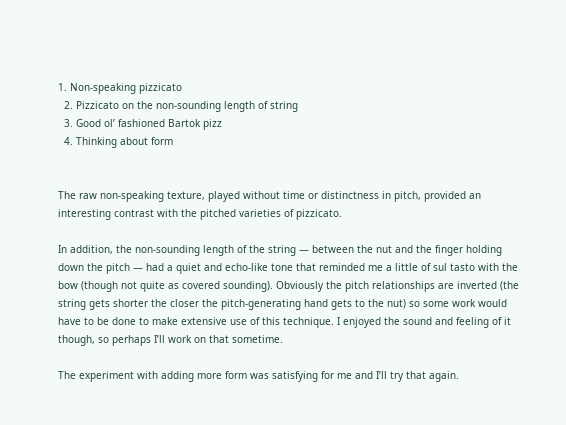1. Non-speaking pizzicato
  2. Pizzicato on the non-sounding length of string
  3. Good ol’ fashioned Bartok pizz
  4. Thinking about form


The raw non-speaking texture, played without time or distinctness in pitch, provided an interesting contrast with the pitched varieties of pizzicato.

In addition, the non-sounding length of the string — between the nut and the finger holding down the pitch — had a quiet and echo-like tone that reminded me a little of sul tasto with the bow (though not quite as covered sounding). Obviously the pitch relationships are inverted (the string gets shorter the closer the pitch-generating hand gets to the nut) so some work would have to be done to make extensive use of this technique. I enjoyed the sound and feeling of it though, so perhaps I’ll work on that sometime.

The experiment with adding more form was satisfying for me and I’ll try that again.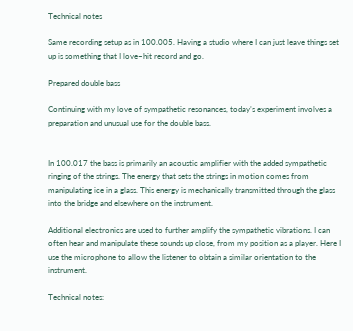Technical notes

Same recording setup as in 100.005. Having a studio where I can just leave things set up is something that I love–hit record and go.

Prepared double bass

Continuing with my love of sympathetic resonances, today’s experiment involves a preparation and unusual use for the double bass.


In 100.017 the bass is primarily an acoustic amplifier with the added sympathetic ringing of the strings. The energy that sets the strings in motion comes from manipulating ice in a glass. This energy is mechanically transmitted through the glass into the bridge and elsewhere on the instrument.

Additional electronics are used to further amplify the sympathetic vibrations. I can often hear and manipulate these sounds up close, from my position as a player. Here I use the microphone to allow the listener to obtain a similar orientation to the instrument.

Technical notes: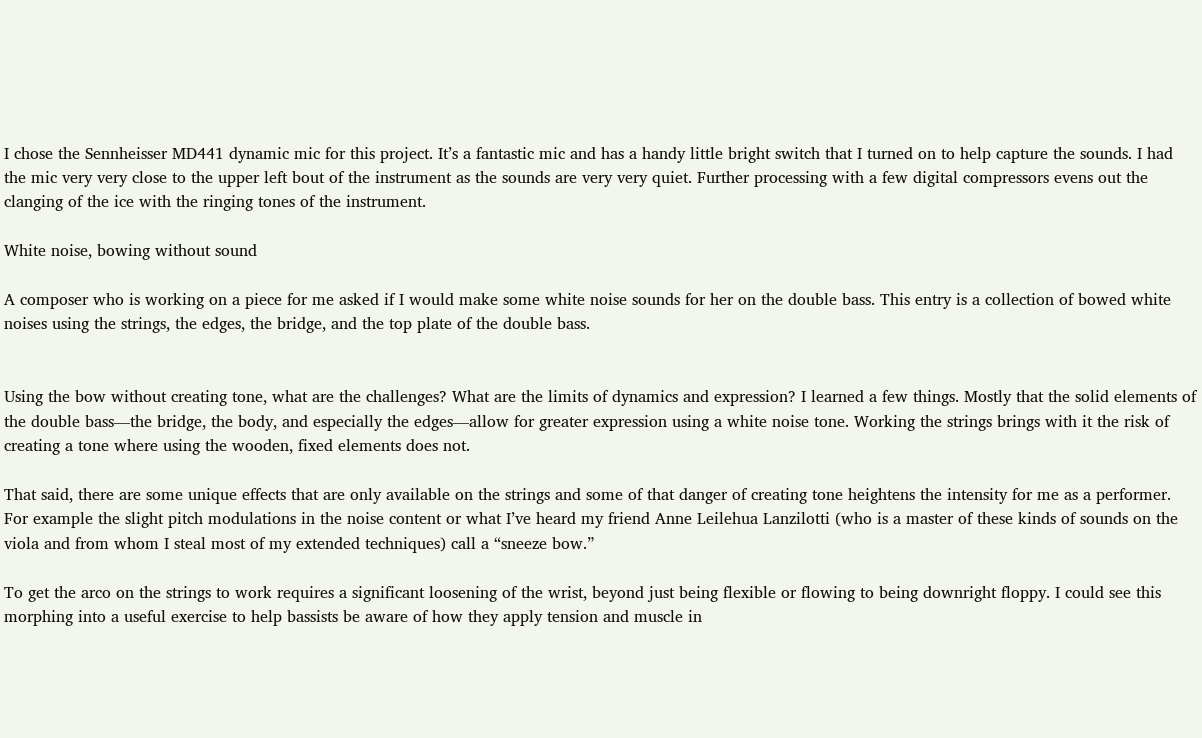I chose the Sennheisser MD441 dynamic mic for this project. It’s a fantastic mic and has a handy little bright switch that I turned on to help capture the sounds. I had the mic very very close to the upper left bout of the instrument as the sounds are very very quiet. Further processing with a few digital compressors evens out the clanging of the ice with the ringing tones of the instrument.

White noise, bowing without sound

A composer who is working on a piece for me asked if I would make some white noise sounds for her on the double bass. This entry is a collection of bowed white noises using the strings, the edges, the bridge, and the top plate of the double bass.


Using the bow without creating tone, what are the challenges? What are the limits of dynamics and expression? I learned a few things. Mostly that the solid elements of the double bass—the bridge, the body, and especially the edges—allow for greater expression using a white noise tone. Working the strings brings with it the risk of creating a tone where using the wooden, fixed elements does not.

That said, there are some unique effects that are only available on the strings and some of that danger of creating tone heightens the intensity for me as a performer. For example the slight pitch modulations in the noise content or what I’ve heard my friend Anne Leilehua Lanzilotti (who is a master of these kinds of sounds on the viola and from whom I steal most of my extended techniques) call a “sneeze bow.”

To get the arco on the strings to work requires a significant loosening of the wrist, beyond just being flexible or flowing to being downright floppy. I could see this morphing into a useful exercise to help bassists be aware of how they apply tension and muscle in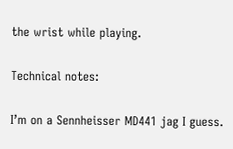the wrist while playing.

Technical notes:

I’m on a Sennheisser MD441 jag I guess.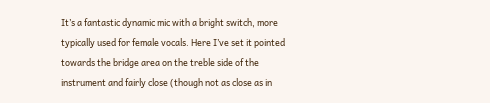It’s a fantastic dynamic mic with a bright switch, more typically used for female vocals. Here I’ve set it pointed towards the bridge area on the treble side of the instrument and fairly close (though not as close as in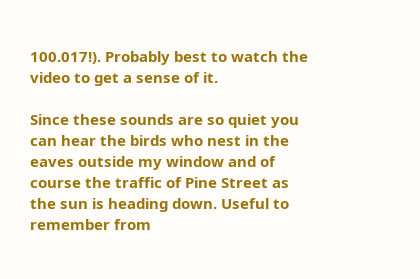100.017!). Probably best to watch the video to get a sense of it.

Since these sounds are so quiet you can hear the birds who nest in the eaves outside my window and of course the traffic of Pine Street as the sun is heading down. Useful to remember from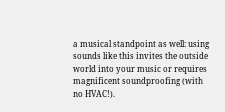a musical standpoint as well: using sounds like this invites the outside world into your music or requires magnificent soundproofing (with no HVAC!).